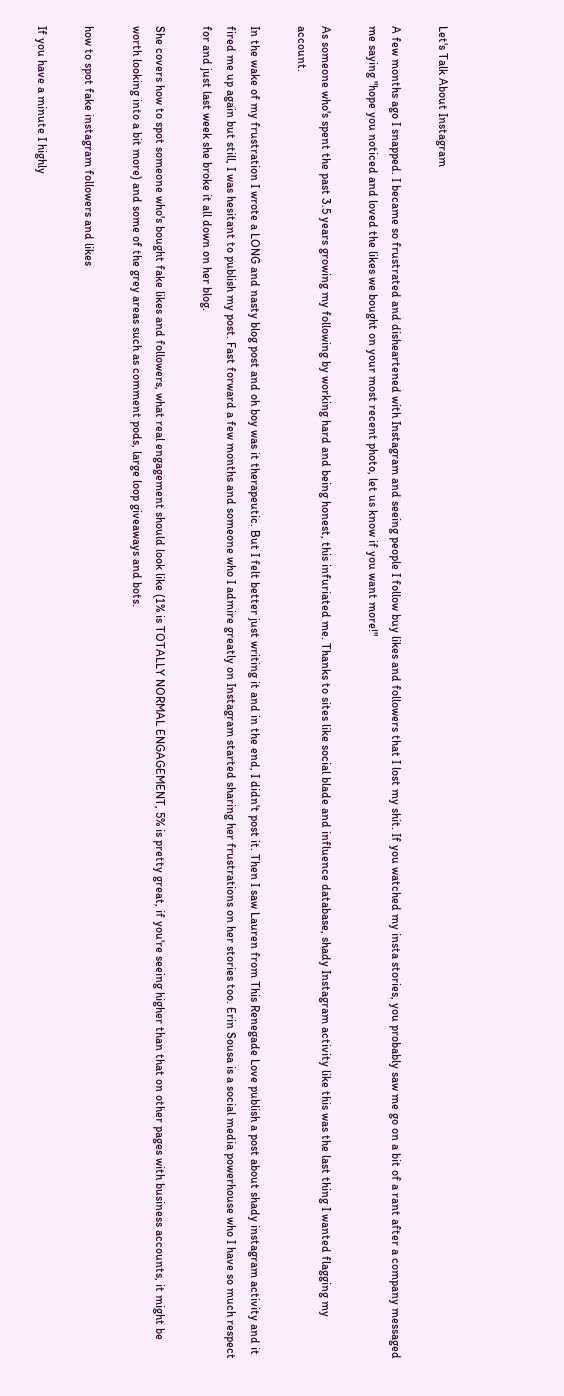Let's Talk About Instagram

A few months ago I snapped. I became so frustrated and disheartened with Instagram and seeing people I follow buy likes and followers that I lost my shit. If you watched my insta stories, you probably saw me go on a bit of a rant after a company messaged me saying "hope you noticed and loved the likes we bought on your most recent photo, let us know if you want more!"

As someone who's spent the past 3.5 years growing my following by working hard and being honest, this infuriated me. Thanks to sites like social blade and influence database, shady Instagram activity like this was the last thing I wanted flagging my account.

In the wake of my frustration I wrote a LONG and nasty blog post and oh boy was it therapeutic. But I felt better just writing it and in the end, I didn't post it. Then I saw Lauren from This Renegade Love publish a post about shady instagram activity and it fired me up again but still, I was hesitant to publish my post. Fast forward a few months and someone who I admire greatly on Instagram started sharing her frustrations on her stories too. Erin Sousa is a social media powerhouse who I have so much respect for and just last week she broke it all down on her blog.

She covers how to spot someone who's bought fake likes and followers, what real engagement should look like (1% is TOTALLY NORMAL ENGAGEMENT, 5% is pretty great, if you're seeing higher than that on other pages with business accounts, it might be worth looking into a bit more) and some of the grey areas such as comment pods, large loop giveaways and bots.

how to spot fake instagram followers and likes

If you have a minute I highly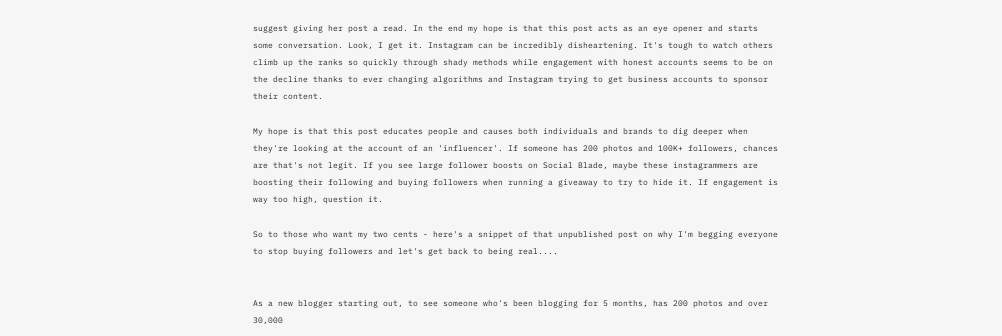suggest giving her post a read. In the end my hope is that this post acts as an eye opener and starts some conversation. Look, I get it. Instagram can be incredibly disheartening. It's tough to watch others climb up the ranks so quickly through shady methods while engagement with honest accounts seems to be on the decline thanks to ever changing algorithms and Instagram trying to get business accounts to sponsor their content.

My hope is that this post educates people and causes both individuals and brands to dig deeper when they're looking at the account of an 'influencer'. If someone has 200 photos and 100K+ followers, chances are that's not legit. If you see large follower boosts on Social Blade, maybe these instagrammers are boosting their following and buying followers when running a giveaway to try to hide it. If engagement is way too high, question it.

So to those who want my two cents - here's a snippet of that unpublished post on why I'm begging everyone to stop buying followers and let's get back to being real....


As a new blogger starting out, to see someone who's been blogging for 5 months, has 200 photos and over 30,000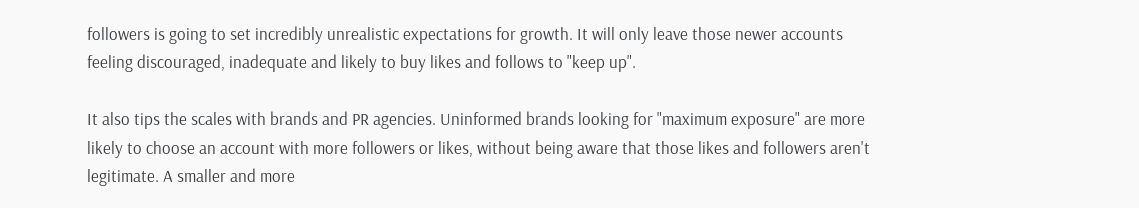followers is going to set incredibly unrealistic expectations for growth. It will only leave those newer accounts feeling discouraged, inadequate and likely to buy likes and follows to "keep up".

It also tips the scales with brands and PR agencies. Uninformed brands looking for "maximum exposure" are more likely to choose an account with more followers or likes, without being aware that those likes and followers aren't legitimate. A smaller and more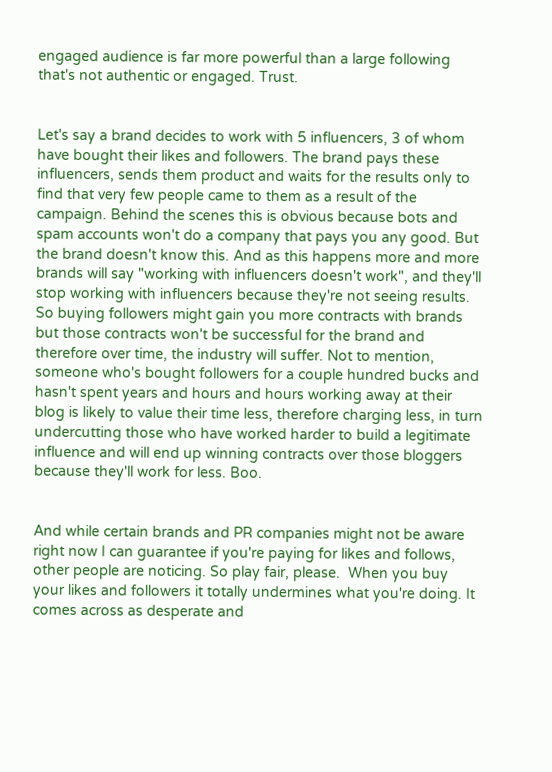engaged audience is far more powerful than a large following that's not authentic or engaged. Trust.


Let's say a brand decides to work with 5 influencers, 3 of whom have bought their likes and followers. The brand pays these influencers, sends them product and waits for the results only to find that very few people came to them as a result of the campaign. Behind the scenes this is obvious because bots and spam accounts won't do a company that pays you any good. But the brand doesn't know this. And as this happens more and more brands will say "working with influencers doesn't work", and they'll stop working with influencers because they're not seeing results. So buying followers might gain you more contracts with brands but those contracts won't be successful for the brand and therefore over time, the industry will suffer. Not to mention, someone who's bought followers for a couple hundred bucks and hasn't spent years and hours and hours working away at their blog is likely to value their time less, therefore charging less, in turn undercutting those who have worked harder to build a legitimate influence and will end up winning contracts over those bloggers because they'll work for less. Boo.


And while certain brands and PR companies might not be aware right now I can guarantee if you're paying for likes and follows, other people are noticing. So play fair, please.  When you buy your likes and followers it totally undermines what you're doing. It comes across as desperate and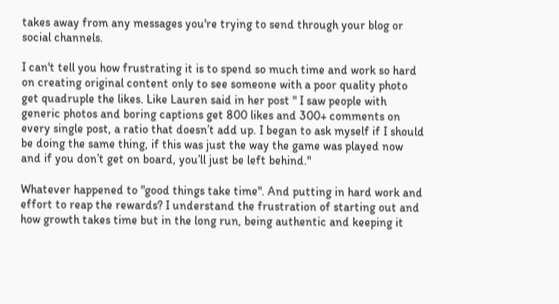takes away from any messages you're trying to send through your blog or social channels.

I can't tell you how frustrating it is to spend so much time and work so hard on creating original content only to see someone with a poor quality photo get quadruple the likes. Like Lauren said in her post " I saw people with generic photos and boring captions get 800 likes and 300+ comments on every single post, a ratio that doesn’t add up. I began to ask myself if I should be doing the same thing, if this was just the way the game was played now and if you don’t get on board, you’ll just be left behind."

Whatever happened to "good things take time". And putting in hard work and effort to reap the rewards? I understand the frustration of starting out and how growth takes time but in the long run, being authentic and keeping it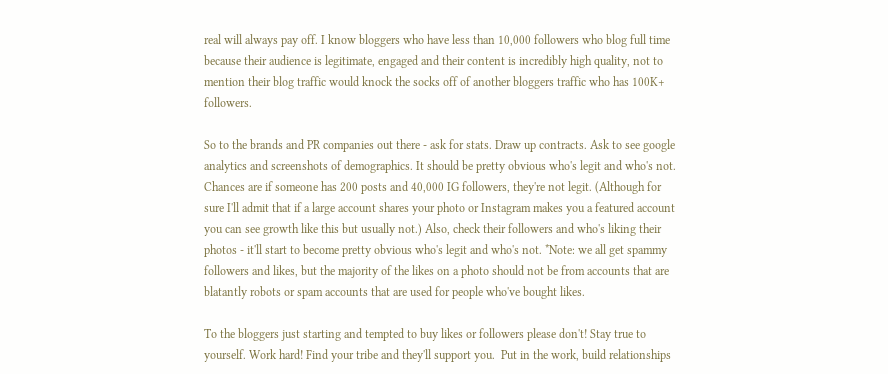real will always pay off. I know bloggers who have less than 10,000 followers who blog full time because their audience is legitimate, engaged and their content is incredibly high quality, not to mention their blog traffic would knock the socks off of another bloggers traffic who has 100K+ followers.

So to the brands and PR companies out there - ask for stats. Draw up contracts. Ask to see google analytics and screenshots of demographics. It should be pretty obvious who's legit and who's not. Chances are if someone has 200 posts and 40,000 IG followers, they're not legit. (Although for sure I'll admit that if a large account shares your photo or Instagram makes you a featured account you can see growth like this but usually not.) Also, check their followers and who's liking their photos - it'll start to become pretty obvious who's legit and who's not. *Note: we all get spammy followers and likes, but the majority of the likes on a photo should not be from accounts that are blatantly robots or spam accounts that are used for people who've bought likes.

To the bloggers just starting and tempted to buy likes or followers please don't! Stay true to yourself. Work hard! Find your tribe and they'll support you.  Put in the work, build relationships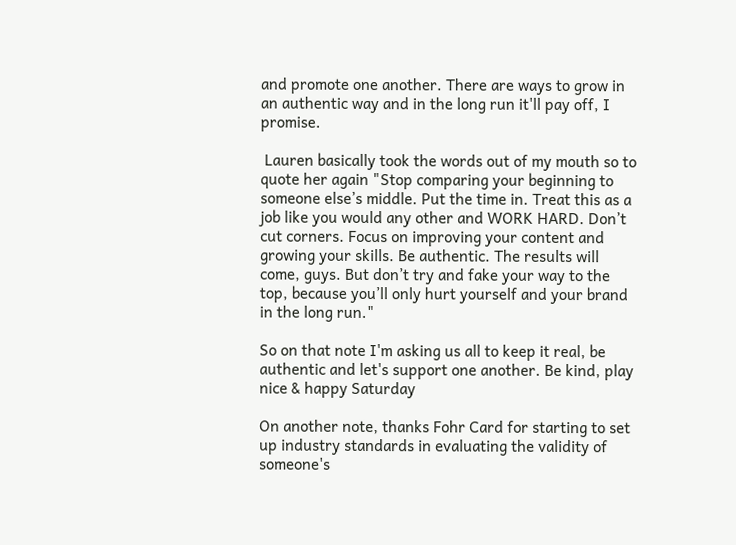and promote one another. There are ways to grow in an authentic way and in the long run it'll pay off, I promise.

 Lauren basically took the words out of my mouth so to quote her again "Stop comparing your beginning to someone else’s middle. Put the time in. Treat this as a job like you would any other and WORK HARD. Don’t cut corners. Focus on improving your content and growing your skills. Be authentic. The results will come, guys. But don’t try and fake your way to the top, because you’ll only hurt yourself and your brand in the long run."

So on that note I'm asking us all to keep it real, be authentic and let's support one another. Be kind, play nice & happy Saturday

On another note, thanks Fohr Card for starting to set up industry standards in evaluating the validity of someone's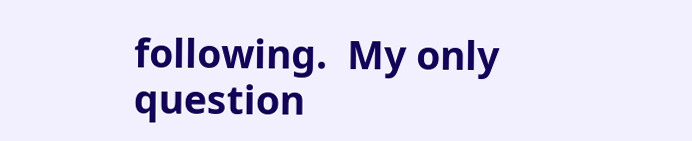following.  My only question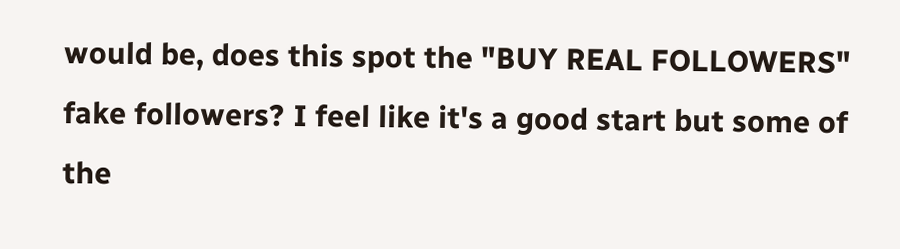would be, does this spot the "BUY REAL FOLLOWERS" fake followers? I feel like it's a good start but some of the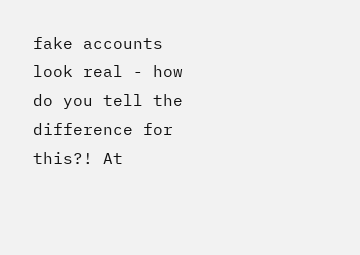fake accounts look real - how do you tell the difference for this?! At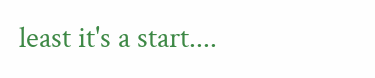least it's a start....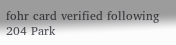fohr card verified following
204 Park